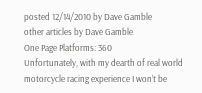posted 12/14/2010 by Dave Gamble
other articles by Dave Gamble
One Page Platforms: 360
Unfortunately, with my dearth of real world motorcycle racing experience I won’t be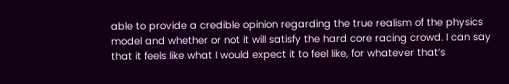able to provide a credible opinion regarding the true realism of the physics model and whether or not it will satisfy the hard core racing crowd. I can say that it feels like what I would expect it to feel like, for whatever that’s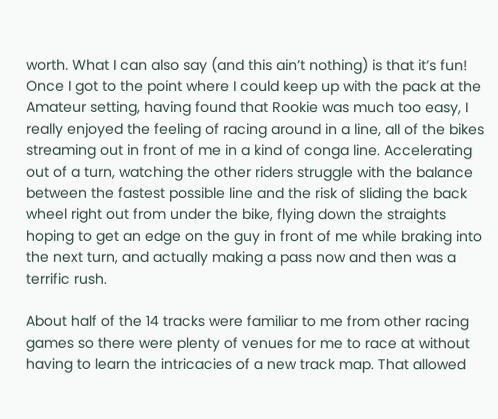worth. What I can also say (and this ain’t nothing) is that it’s fun! Once I got to the point where I could keep up with the pack at the Amateur setting, having found that Rookie was much too easy, I really enjoyed the feeling of racing around in a line, all of the bikes streaming out in front of me in a kind of conga line. Accelerating out of a turn, watching the other riders struggle with the balance between the fastest possible line and the risk of sliding the back wheel right out from under the bike, flying down the straights hoping to get an edge on the guy in front of me while braking into the next turn, and actually making a pass now and then was a terrific rush.

About half of the 14 tracks were familiar to me from other racing games so there were plenty of venues for me to race at without having to learn the intricacies of a new track map. That allowed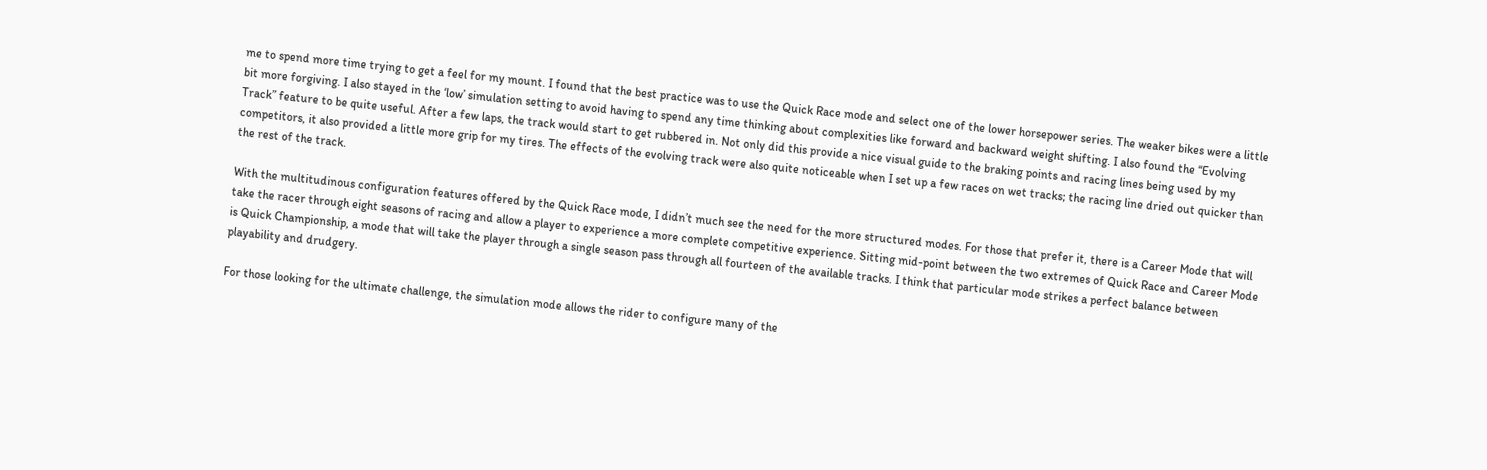me to spend more time trying to get a feel for my mount. I found that the best practice was to use the Quick Race mode and select one of the lower horsepower series. The weaker bikes were a little bit more forgiving. I also stayed in the ‘low’ simulation setting to avoid having to spend any time thinking about complexities like forward and backward weight shifting. I also found the “Evolving Track” feature to be quite useful. After a few laps, the track would start to get rubbered in. Not only did this provide a nice visual guide to the braking points and racing lines being used by my competitors, it also provided a little more grip for my tires. The effects of the evolving track were also quite noticeable when I set up a few races on wet tracks; the racing line dried out quicker than the rest of the track.

With the multitudinous configuration features offered by the Quick Race mode, I didn’t much see the need for the more structured modes. For those that prefer it, there is a Career Mode that will take the racer through eight seasons of racing and allow a player to experience a more complete competitive experience. Sitting mid-point between the two extremes of Quick Race and Career Mode is Quick Championship, a mode that will take the player through a single season pass through all fourteen of the available tracks. I think that particular mode strikes a perfect balance between playability and drudgery.

For those looking for the ultimate challenge, the simulation mode allows the rider to configure many of the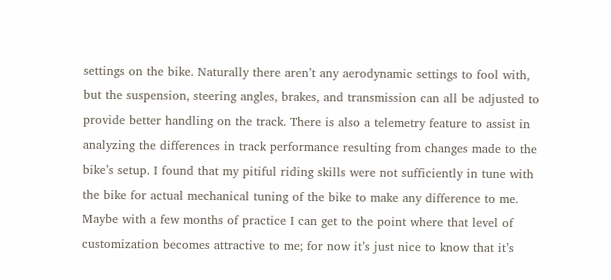settings on the bike. Naturally there aren’t any aerodynamic settings to fool with, but the suspension, steering angles, brakes, and transmission can all be adjusted to provide better handling on the track. There is also a telemetry feature to assist in analyzing the differences in track performance resulting from changes made to the bike’s setup. I found that my pitiful riding skills were not sufficiently in tune with the bike for actual mechanical tuning of the bike to make any difference to me. Maybe with a few months of practice I can get to the point where that level of customization becomes attractive to me; for now it’s just nice to know that it’s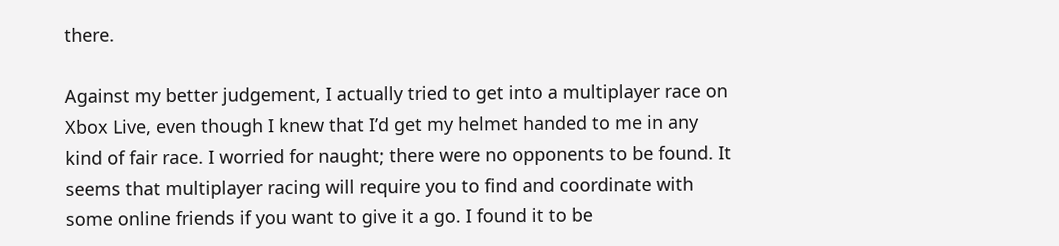there.

Against my better judgement, I actually tried to get into a multiplayer race on Xbox Live, even though I knew that I’d get my helmet handed to me in any kind of fair race. I worried for naught; there were no opponents to be found. It seems that multiplayer racing will require you to find and coordinate with some online friends if you want to give it a go. I found it to be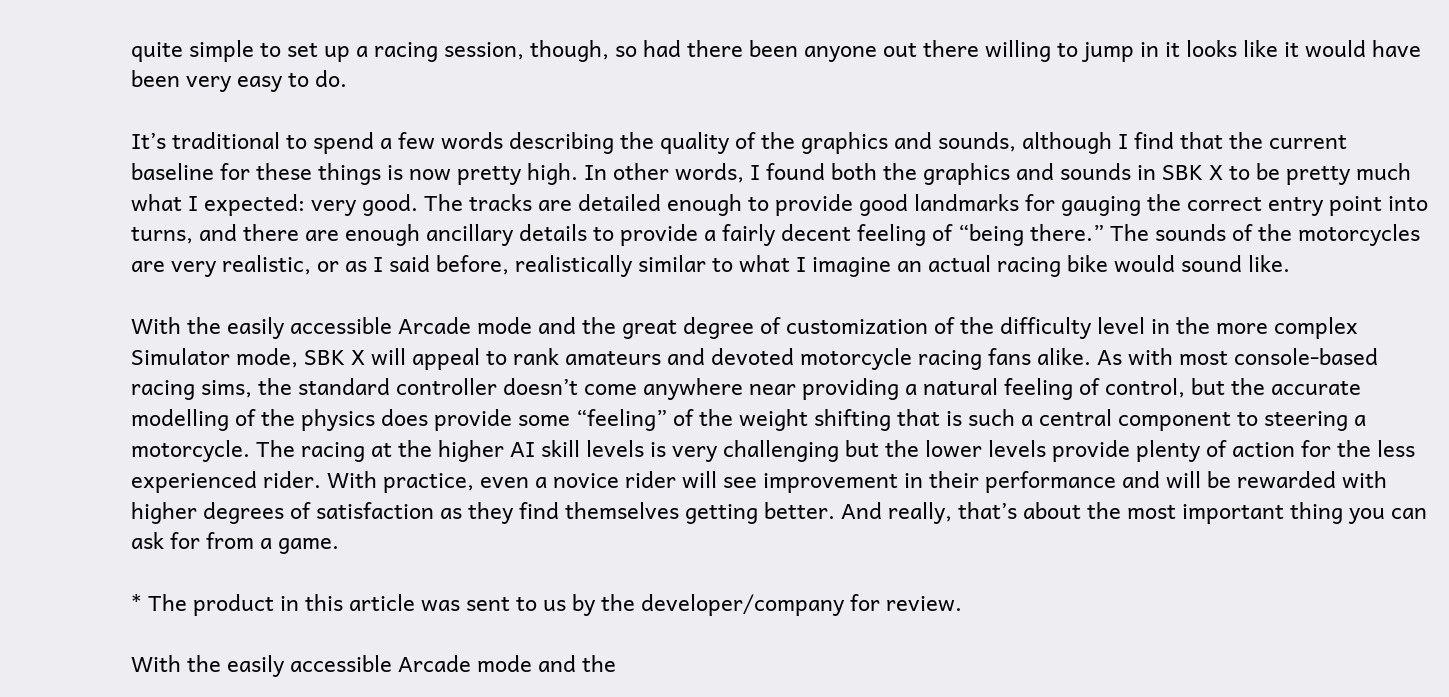quite simple to set up a racing session, though, so had there been anyone out there willing to jump in it looks like it would have been very easy to do.

It’s traditional to spend a few words describing the quality of the graphics and sounds, although I find that the current baseline for these things is now pretty high. In other words, I found both the graphics and sounds in SBK X to be pretty much what I expected: very good. The tracks are detailed enough to provide good landmarks for gauging the correct entry point into turns, and there are enough ancillary details to provide a fairly decent feeling of “being there.” The sounds of the motorcycles are very realistic, or as I said before, realistically similar to what I imagine an actual racing bike would sound like.

With the easily accessible Arcade mode and the great degree of customization of the difficulty level in the more complex Simulator mode, SBK X will appeal to rank amateurs and devoted motorcycle racing fans alike. As with most console-based racing sims, the standard controller doesn’t come anywhere near providing a natural feeling of control, but the accurate modelling of the physics does provide some “feeling” of the weight shifting that is such a central component to steering a motorcycle. The racing at the higher AI skill levels is very challenging but the lower levels provide plenty of action for the less experienced rider. With practice, even a novice rider will see improvement in their performance and will be rewarded with higher degrees of satisfaction as they find themselves getting better. And really, that’s about the most important thing you can ask for from a game.

* The product in this article was sent to us by the developer/company for review.

With the easily accessible Arcade mode and the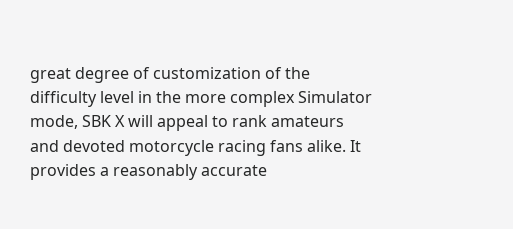great degree of customization of the difficulty level in the more complex Simulator mode, SBK X will appeal to rank amateurs and devoted motorcycle racing fans alike. It provides a reasonably accurate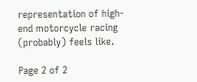representation of high-end motorcycle racing (probably) feels like.

Page 2 of 2